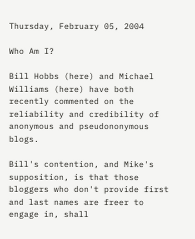Thursday, February 05, 2004

Who Am I?

Bill Hobbs (here) and Michael Williams (here) have both recently commented on the reliability and credibility of anonymous and pseudononymous blogs.

Bill's contention, and Mike's supposition, is that those bloggers who don't provide first and last names are freer to engage in, shall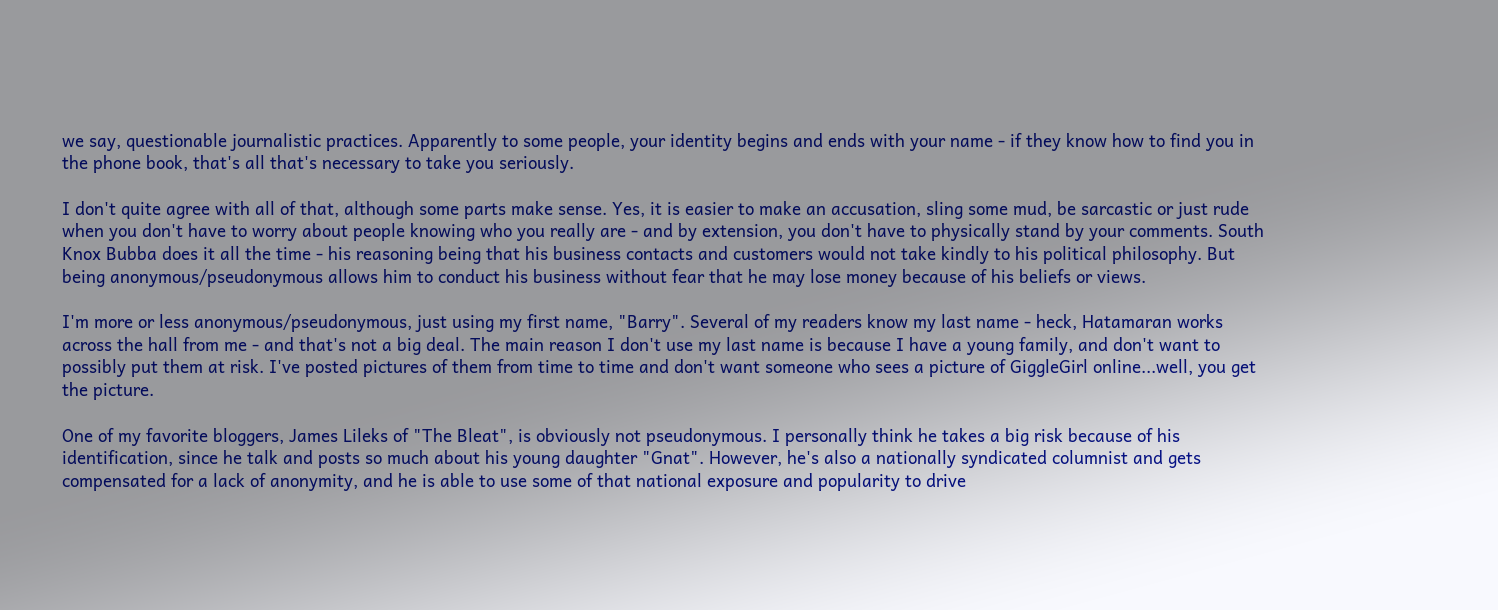we say, questionable journalistic practices. Apparently to some people, your identity begins and ends with your name - if they know how to find you in the phone book, that's all that's necessary to take you seriously.

I don't quite agree with all of that, although some parts make sense. Yes, it is easier to make an accusation, sling some mud, be sarcastic or just rude when you don't have to worry about people knowing who you really are - and by extension, you don't have to physically stand by your comments. South Knox Bubba does it all the time - his reasoning being that his business contacts and customers would not take kindly to his political philosophy. But being anonymous/pseudonymous allows him to conduct his business without fear that he may lose money because of his beliefs or views.

I'm more or less anonymous/pseudonymous, just using my first name, "Barry". Several of my readers know my last name - heck, Hatamaran works across the hall from me - and that's not a big deal. The main reason I don't use my last name is because I have a young family, and don't want to possibly put them at risk. I've posted pictures of them from time to time and don't want someone who sees a picture of GiggleGirl online...well, you get the picture.

One of my favorite bloggers, James Lileks of "The Bleat", is obviously not pseudonymous. I personally think he takes a big risk because of his identification, since he talk and posts so much about his young daughter "Gnat". However, he's also a nationally syndicated columnist and gets compensated for a lack of anonymity, and he is able to use some of that national exposure and popularity to drive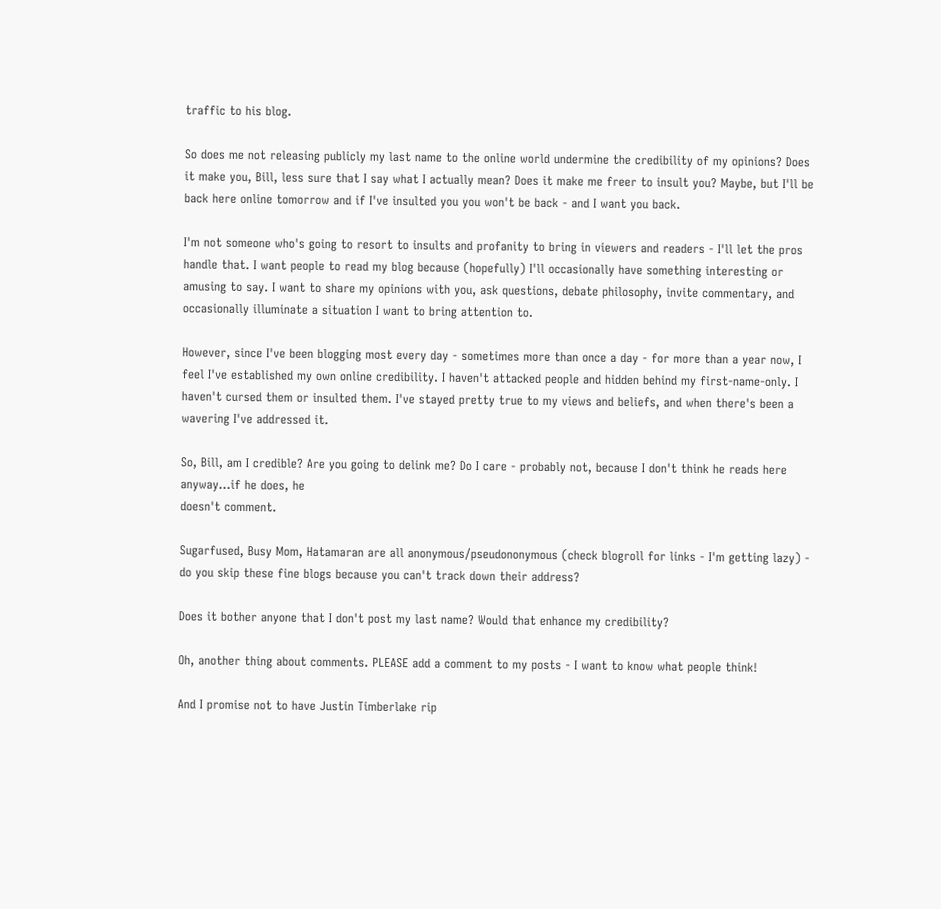traffic to his blog.

So does me not releasing publicly my last name to the online world undermine the credibility of my opinions? Does it make you, Bill, less sure that I say what I actually mean? Does it make me freer to insult you? Maybe, but I'll be back here online tomorrow and if I've insulted you you won't be back - and I want you back.

I'm not someone who's going to resort to insults and profanity to bring in viewers and readers - I'll let the pros handle that. I want people to read my blog because (hopefully) I'll occasionally have something interesting or amusing to say. I want to share my opinions with you, ask questions, debate philosophy, invite commentary, and occasionally illuminate a situation I want to bring attention to.

However, since I've been blogging most every day - sometimes more than once a day - for more than a year now, I feel I've established my own online credibility. I haven't attacked people and hidden behind my first-name-only. I haven't cursed them or insulted them. I've stayed pretty true to my views and beliefs, and when there's been a wavering I've addressed it.

So, Bill, am I credible? Are you going to delink me? Do I care - probably not, because I don't think he reads here anyway...if he does, he
doesn't comment.

Sugarfused, Busy Mom, Hatamaran are all anonymous/pseudononymous (check blogroll for links - I'm getting lazy) - do you skip these fine blogs because you can't track down their address?

Does it bother anyone that I don't post my last name? Would that enhance my credibility?

Oh, another thing about comments. PLEASE add a comment to my posts - I want to know what people think!

And I promise not to have Justin Timberlake rip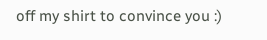off my shirt to convince you :)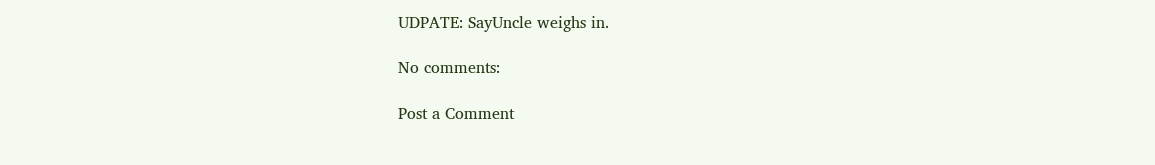UDPATE: SayUncle weighs in.

No comments:

Post a Comment